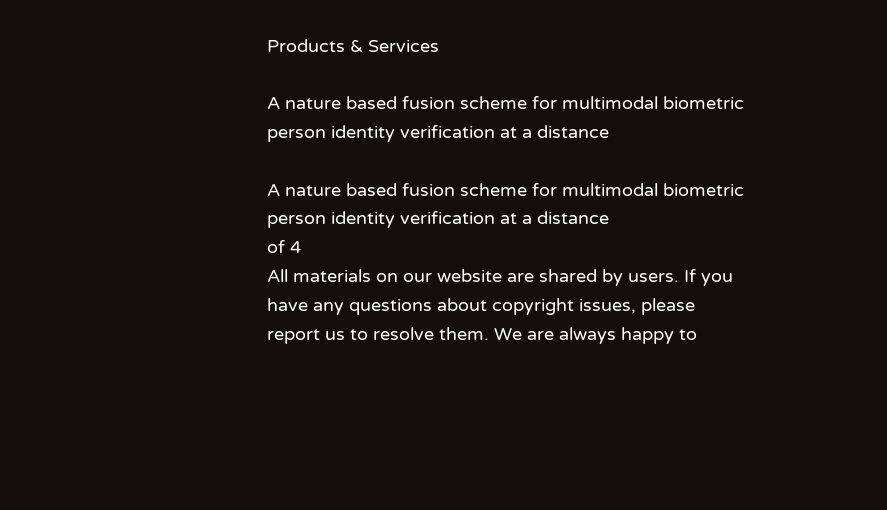Products & Services

A nature based fusion scheme for multimodal biometric person identity verification at a distance

A nature based fusion scheme for multimodal biometric person identity verification at a distance
of 4
All materials on our website are shared by users. If you have any questions about copyright issues, please report us to resolve them. We are always happy to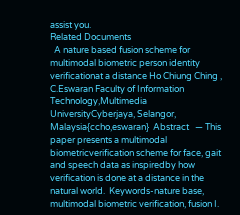assist you.
Related Documents
  A nature based fusion scheme for multimodal biometric person identity verificationat a distance Ho Chiung Ching , C.Eswaran Faculty of Information Technology,Multimedia UniversityCyberjaya, Selangor, Malaysia{ccho,eswaran}  Abstract   — This paper presents a multimodal biometricverification scheme for face, gait and speech data as inspiredby how verification is done at a distance in the natural world.  Keywords-nature base, multimodal biometric verification, fusion I.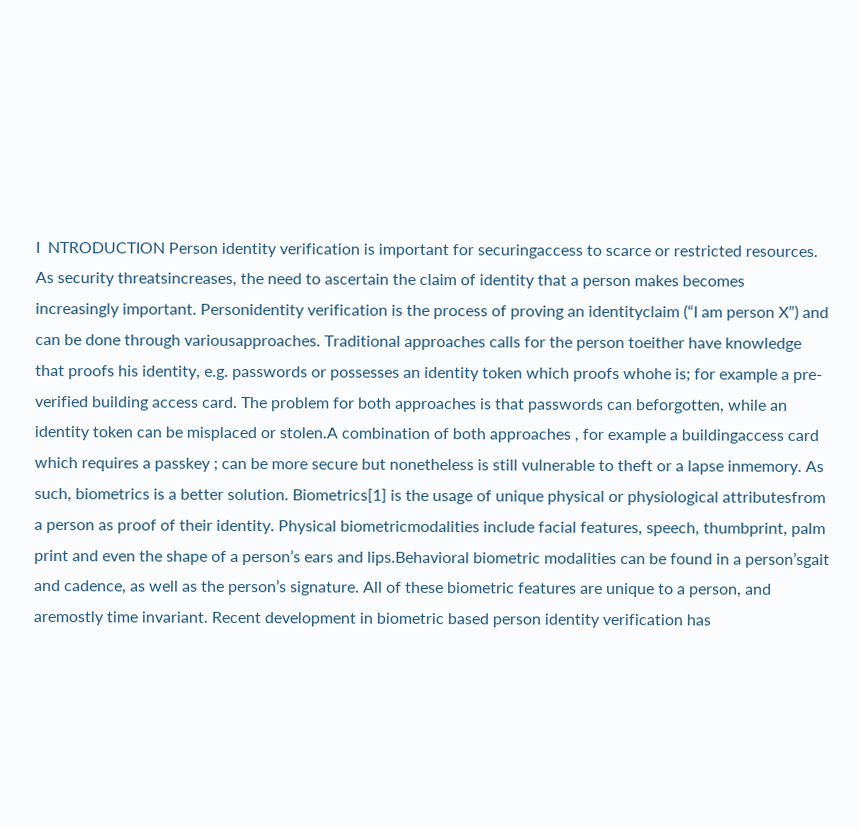I  NTRODUCTION Person identity verification is important for securingaccess to scarce or restricted resources. As security threatsincreases, the need to ascertain the claim of identity that a person makes becomes increasingly important. Personidentity verification is the process of proving an identityclaim (“I am person X”) and can be done through variousapproaches. Traditional approaches calls for the person toeither have knowledge that proofs his identity, e.g. passwords or possesses an identity token which proofs whohe is; for example a pre-verified building access card. The problem for both approaches is that passwords can beforgotten, while an identity token can be misplaced or stolen.A combination of both approaches , for example a buildingaccess card which requires a passkey ; can be more secure but nonetheless is still vulnerable to theft or a lapse inmemory. As such, biometrics is a better solution. Biometrics[1] is the usage of unique physical or physiological attributesfrom a person as proof of their identity. Physical biometricmodalities include facial features, speech, thumbprint, palm print and even the shape of a person’s ears and lips.Behavioral biometric modalities can be found in a person’sgait and cadence, as well as the person’s signature. All of these biometric features are unique to a person, and aremostly time invariant. Recent development in biometric based person identity verification has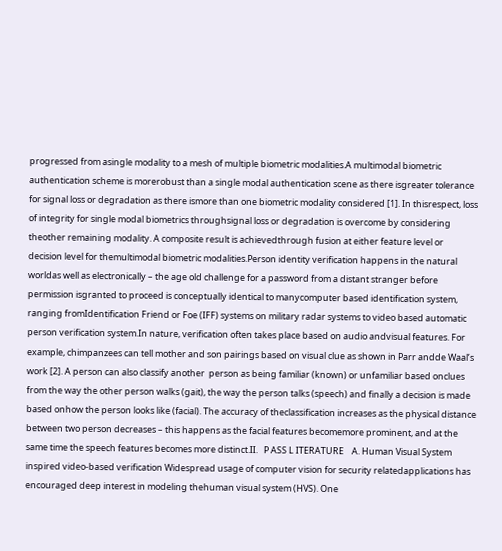progressed from asingle modality to a mesh of multiple biometric modalities.A multimodal biometric authentication scheme is morerobust than a single modal authentication scene as there isgreater tolerance for signal loss or degradation as there ismore than one biometric modality considered [1]. In thisrespect, loss of integrity for single modal biometrics throughsignal loss or degradation is overcome by considering theother remaining modality. A composite result is achievedthrough fusion at either feature level or decision level for themultimodal biometric modalities.Person identity verification happens in the natural worldas well as electronically – the age old challenge for a password from a distant stranger before permission isgranted to proceed is conceptually identical to manycomputer based identification system, ranging fromIdentification Friend or Foe (IFF) systems on military radar systems to video based automatic person verification system.In nature, verification often takes place based on audio andvisual features. For example, chimpanzees can tell mother and son pairings based on visual clue as shown in Parr andde Waal’s work [2]. A person can also classify another  person as being familiar (known) or unfamiliar based onclues from the way the other person walks (gait), the way the person talks (speech) and finally a decision is made based onhow the person looks like (facial). The accuracy of theclassification increases as the physical distance between two person decreases – this happens as the facial features becomemore prominent, and at the same time the speech features becomes more distinct.II.   P ASS L ITERATURE    A. Human Visual System inspired video-based verification Widespread usage of computer vision for security relatedapplications has encouraged deep interest in modeling thehuman visual system (HVS). One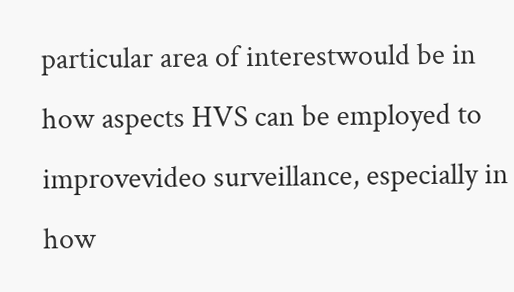particular area of interestwould be in how aspects HVS can be employed to improvevideo surveillance, especially in how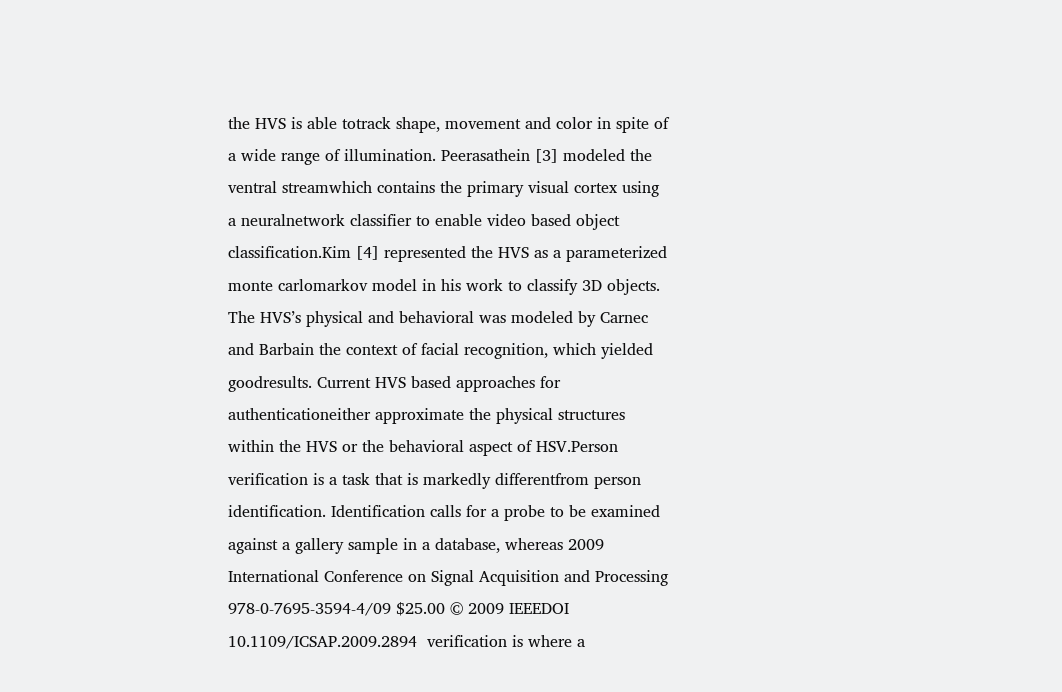the HVS is able totrack shape, movement and color in spite of a wide range of illumination. Peerasathein [3] modeled the ventral streamwhich contains the primary visual cortex using a neuralnetwork classifier to enable video based object classification.Kim [4] represented the HVS as a parameterized monte carlomarkov model in his work to classify 3D objects. The HVS’s physical and behavioral was modeled by Carnec and Barbain the context of facial recognition, which yielded goodresults. Current HVS based approaches for authenticationeither approximate the physical structures within the HVS or the behavioral aspect of HSV.Person verification is a task that is markedly differentfrom person identification. Identification calls for a probe to be examined against a gallery sample in a database, whereas 2009 International Conference on Signal Acquisition and Processing 978-0-7695-3594-4/09 $25.00 © 2009 IEEEDOI 10.1109/ICSAP.2009.2894  verification is where a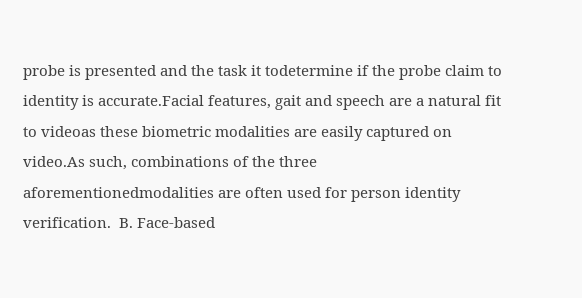probe is presented and the task it todetermine if the probe claim to identity is accurate.Facial features, gait and speech are a natural fit to videoas these biometric modalities are easily captured on video.As such, combinations of the three aforementionedmodalities are often used for person identity verification.  B. Face-based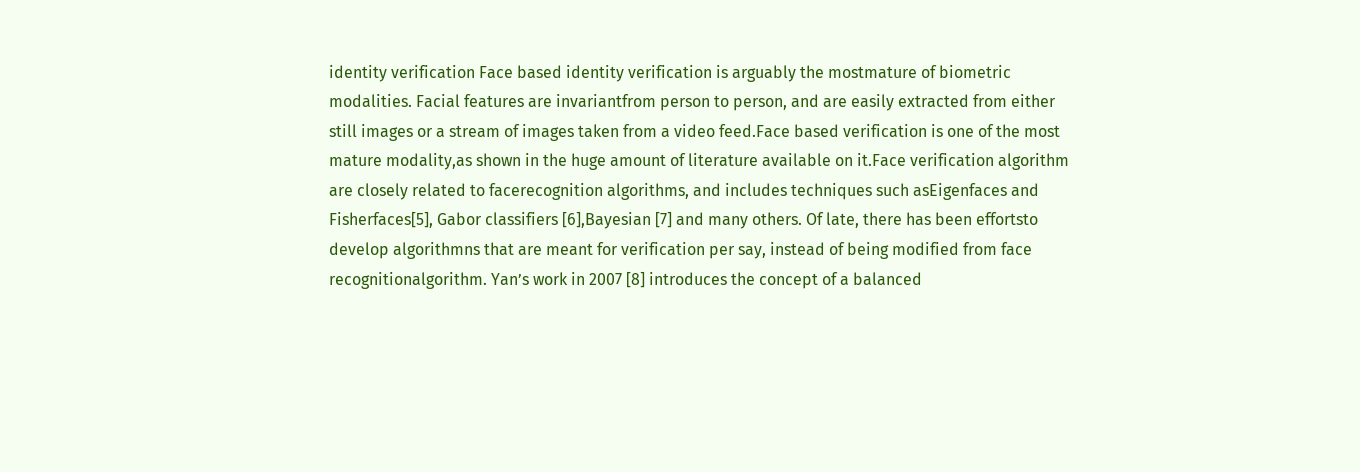identity verification Face based identity verification is arguably the mostmature of biometric modalities. Facial features are invariantfrom person to person, and are easily extracted from either still images or a stream of images taken from a video feed.Face based verification is one of the most mature modality,as shown in the huge amount of literature available on it.Face verification algorithm are closely related to facerecognition algorithms, and includes techniques such asEigenfaces and Fisherfaces[5], Gabor classifiers [6],Bayesian [7] and many others. Of late, there has been effortsto develop algorithmns that are meant for verification per say, instead of being modified from face recognitionalgorithm. Yan’s work in 2007 [8] introduces the concept of a balanced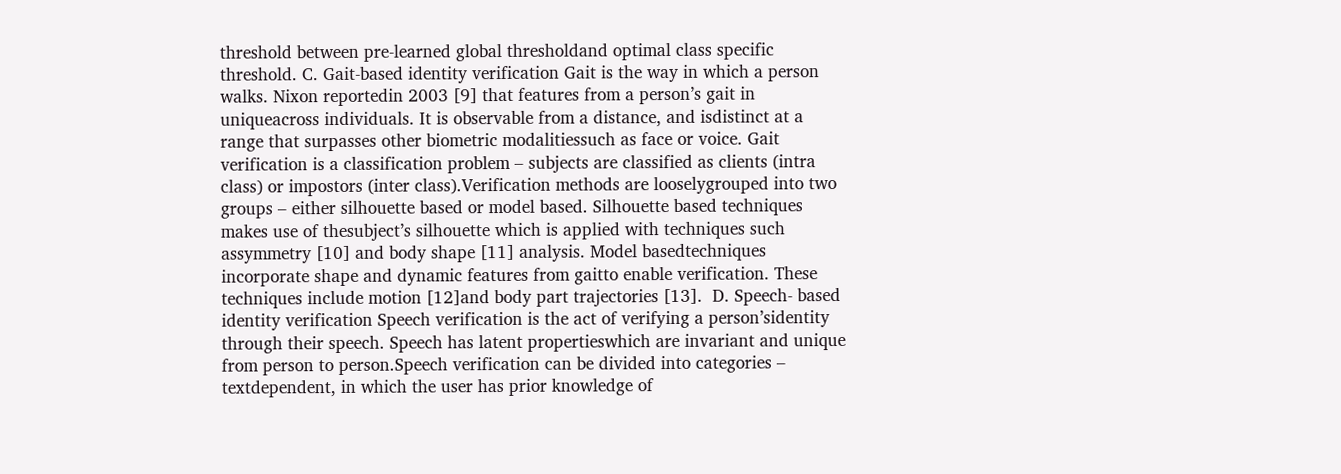threshold between pre-learned global thresholdand optimal class specific threshold. C. Gait-based identity verification Gait is the way in which a person walks. Nixon reportedin 2003 [9] that features from a person’s gait in uniqueacross individuals. It is observable from a distance, and isdistinct at a range that surpasses other biometric modalitiessuch as face or voice. Gait verification is a classification problem – subjects are classified as clients (intra class) or impostors (inter class).Verification methods are looselygrouped into two groups – either silhouette based or model based. Silhouette based techniques makes use of thesubject’s silhouette which is applied with techniques such assymmetry [10] and body shape [11] analysis. Model basedtechniques incorporate shape and dynamic features from gaitto enable verification. These techniques include motion [12]and body part trajectories [13].  D. Speech- based identity verification Speech verification is the act of verifying a person’sidentity through their speech. Speech has latent propertieswhich are invariant and unique from person to person.Speech verification can be divided into categories – textdependent, in which the user has prior knowledge of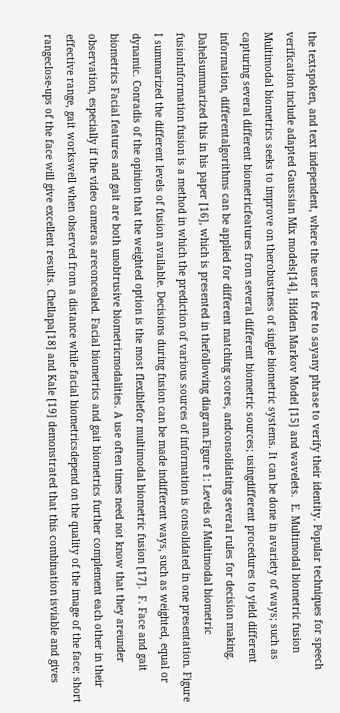the textspoken, and text independent, where the user is free to sayany phrase to verify their identity. Popular techniques for speech verification include adapted Gaussian Mix models[14], Hidden Markov Model [15] and wavelets.  E. Multimodal biometric fusion Multimodal biometrics seeks to improve on therobustness of single biometric systems. It can be done in avariety of ways; such as capturing several different biometricfeatures from several different biometric sources; usingdifferent procedures to yield different information, differentalgorithms can be applied for different matching scores, andconsolidating several rules for decision making. Dahelsummarized this in his paper [16], which is presented in thefollowing diagram.Figure 1: Levels of Multimodal biometric fusionInformation fusion is a method in which the prediction of various sources of information is consolidated in one presentation. Figure I summarized the different levels of fusion available. Decisions during fusion can be made indifferent ways, such as weighted, equal or dynamic. Conradis of the opinion that the weighted option is the most flexiblefor multimodal biometric fusion [17].  F. Face and gait biometrics Facial features and gait are both unobtrusive biometricmodalities. A use often times need not know that they areunder observation, especially if the video cameras areconcealed. Facial biometrics and gait biometrics further complement each other in their effective range, gait workswell when observed from a distance while facial biometricsdepend on the quality of the image of the face; short rangeclose-ups of the face will give excellent results. Chellapa[18] and Kale [19] demonstrated that this combination isviable and gives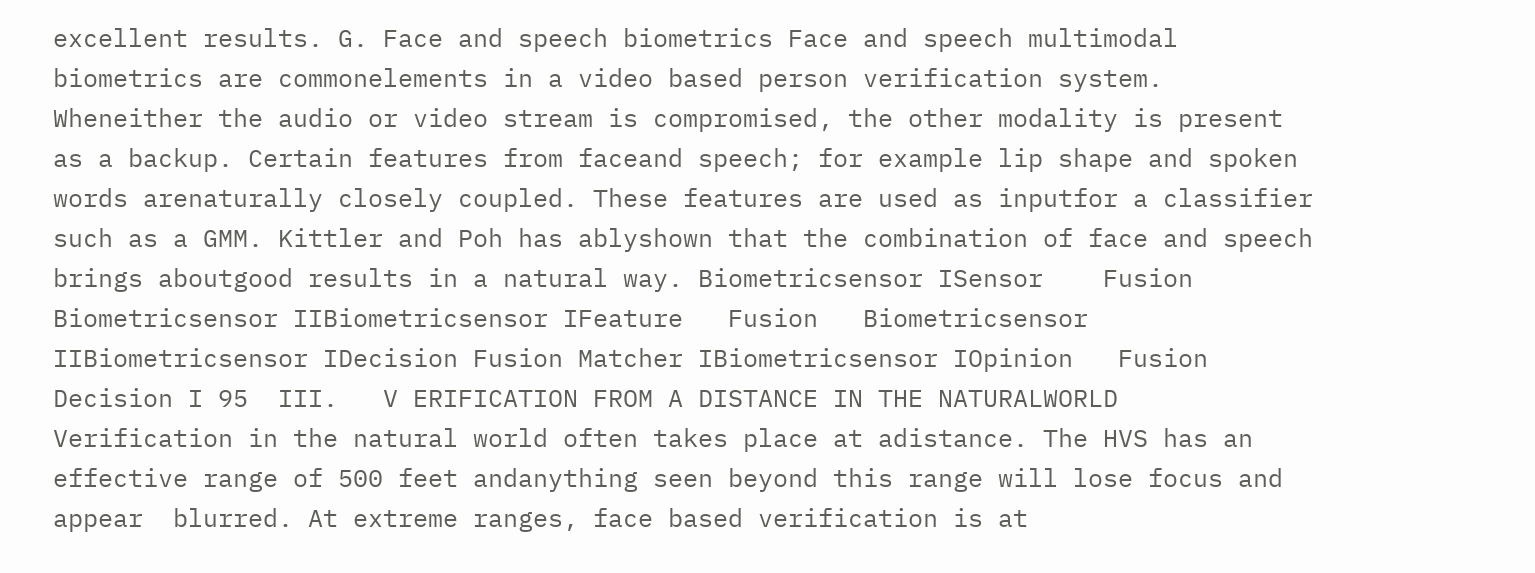excellent results. G. Face and speech biometrics Face and speech multimodal biometrics are commonelements in a video based person verification system. Wheneither the audio or video stream is compromised, the other modality is present as a backup. Certain features from faceand speech; for example lip shape and spoken words arenaturally closely coupled. These features are used as inputfor a classifier such as a GMM. Kittler and Poh has ablyshown that the combination of face and speech brings aboutgood results in a natural way. Biometricsensor ISensor    Fusion   Biometricsensor IIBiometricsensor IFeature   Fusion   Biometricsensor IIBiometricsensor IDecision Fusion Matcher IBiometricsensor IOpinion   Fusion   Decision I 95  III.   V ERIFICATION FROM A DISTANCE IN THE NATURALWORLD  Verification in the natural world often takes place at adistance. The HVS has an effective range of 500 feet andanything seen beyond this range will lose focus and appear  blurred. At extreme ranges, face based verification is at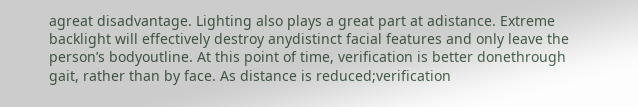agreat disadvantage. Lighting also plays a great part at adistance. Extreme backlight will effectively destroy anydistinct facial features and only leave the person’s bodyoutline. At this point of time, verification is better donethrough gait, rather than by face. As distance is reduced;verification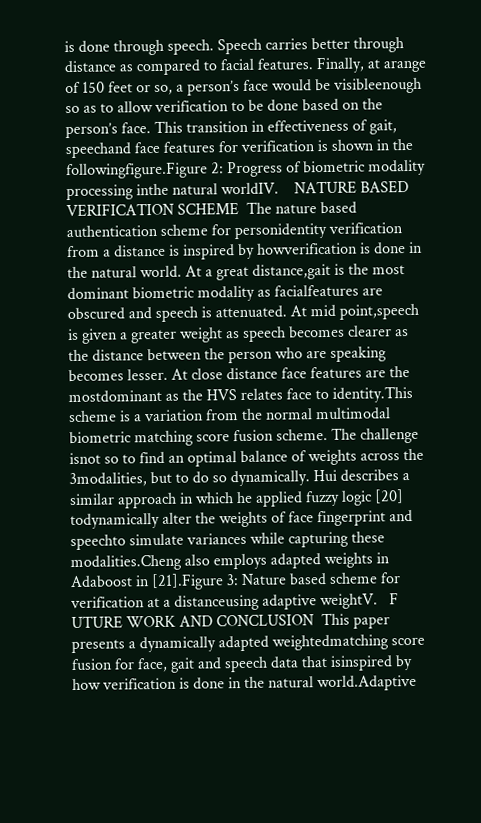is done through speech. Speech carries better through distance as compared to facial features. Finally, at arange of 150 feet or so, a person’s face would be visibleenough so as to allow verification to be done based on the person’s face. This transition in effectiveness of gait, speechand face features for verification is shown in the followingfigure.Figure 2: Progress of biometric modality processing inthe natural worldIV.    NATURE BASED VERIFICATION SCHEME  The nature based authentication scheme for personidentity verification from a distance is inspired by howverification is done in the natural world. At a great distance,gait is the most dominant biometric modality as facialfeatures are obscured and speech is attenuated. At mid point,speech is given a greater weight as speech becomes clearer as the distance between the person who are speaking becomes lesser. At close distance face features are the mostdominant as the HVS relates face to identity.This scheme is a variation from the normal multimodal biometric matching score fusion scheme. The challenge isnot so to find an optimal balance of weights across the 3modalities, but to do so dynamically. Hui describes a similar approach in which he applied fuzzy logic [20] todynamically alter the weights of face fingerprint and speechto simulate variances while capturing these modalities.Cheng also employs adapted weights in Adaboost in [21].Figure 3: Nature based scheme for verification at a distanceusing adaptive weightV.   F UTURE WORK AND CONCLUSION  This paper presents a dynamically adapted weightedmatching score fusion for face, gait and speech data that isinspired by how verification is done in the natural world.Adaptive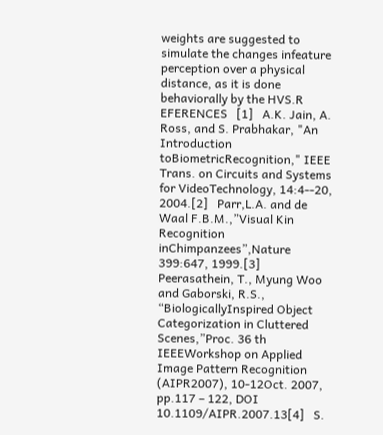weights are suggested to simulate the changes infeature perception over a physical distance, as it is done behaviorally by the HVS.R  EFERENCES   [1]   A.K. Jain, A. Ross, and S. Prabhakar, "An Introduction toBiometricRecognition," IEEE Trans. on Circuits and Systems for VideoTechnology, 14:4--20, 2004.[2]   Parr,L.A. and de Waal F.B.M.,”Visual Kin Recognition inChimpanzees”,Nature 399:647, 1999.[3]   Peerasathein, T., Myung Woo and Gaborski, R.S., “BiologicallyInspired Object Categorization in Cluttered Scenes,”Proc. 36 th IEEEWorkshop on Applied Image Pattern Recognition (AIPR2007), 10-12Oct. 2007, pp.117 – 122, DOI 10.1109/AIPR.2007.13[4]   S.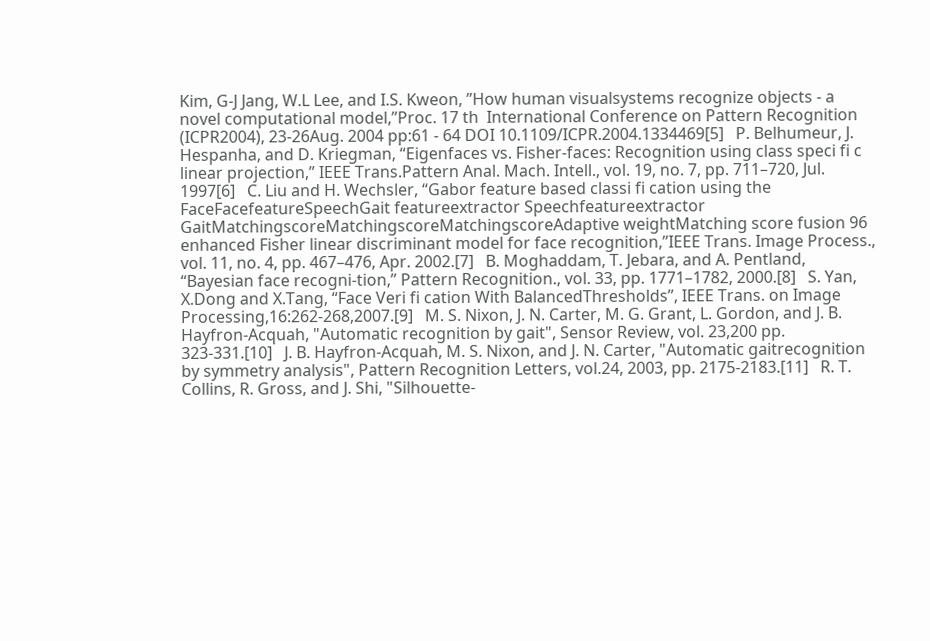Kim, G-J Jang, W.L Lee, and I.S. Kweon, ”How human visualsystems recognize objects - a novel computational model,”Proc. 17 th  International Conference on Pattern Recognition (ICPR2004), 23-26Aug. 2004 pp:61 - 64 DOI 10.1109/ICPR.2004.1334469[5]   P. Belhumeur, J. Hespanha, and D. Kriegman, “Eigenfaces vs. Fisher-faces: Recognition using class speci fi c linear projection,” IEEE Trans.Pattern Anal. Mach. Intell., vol. 19, no. 7, pp. 711–720, Jul. 1997[6]   C. Liu and H. Wechsler, “Gabor feature based classi fi cation using the FaceFacefeatureSpeechGait featureextractor Speechfeatureextractor GaitMatchingscoreMatchingscoreMatchingscoreAdaptive weightMatching score fusion 96  enhanced Fisher linear discriminant model for face recognition,”IEEE Trans. Image Process., vol. 11, no. 4, pp. 467–476, Apr. 2002.[7]   B. Moghaddam, T. Jebara, and A. Pentland, “Bayesian face recogni-tion,” Pattern Recognition., vol. 33, pp. 1771–1782, 2000.[8]   S. Yan, X.Dong and X.Tang, “Face Veri fi cation With BalancedThresholds”, IEEE Trans. on Image Processing,16:262-268,2007.[9]   M. S. Nixon, J. N. Carter, M. G. Grant, L. Gordon, and J. B. Hayfron-Acquah, "Automatic recognition by gait", Sensor Review, vol. 23,200 pp. 323-331.[10]   J. B. Hayfron-Acquah, M. S. Nixon, and J. N. Carter, "Automatic gaitrecognition by symmetry analysis", Pattern Recognition Letters, vol.24, 2003, pp. 2175-2183.[11]   R. T. Collins, R. Gross, and J. Shi, "Silhouette-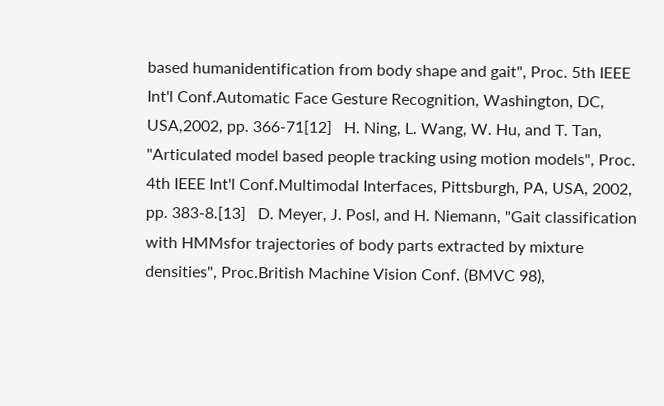based humanidentification from body shape and gait", Proc. 5th IEEE Int'l Conf.Automatic Face Gesture Recognition, Washington, DC, USA,2002, pp. 366-71[12]   H. Ning, L. Wang, W. Hu, and T. Tan, "Articulated model based people tracking using motion models", Proc. 4th IEEE Int'l Conf.Multimodal Interfaces, Pittsburgh, PA, USA, 2002, pp. 383-8.[13]   D. Meyer, J. Posl, and H. Niemann, "Gait classification with HMMsfor trajectories of body parts extracted by mixture densities", Proc.British Machine Vision Conf. (BMVC 98),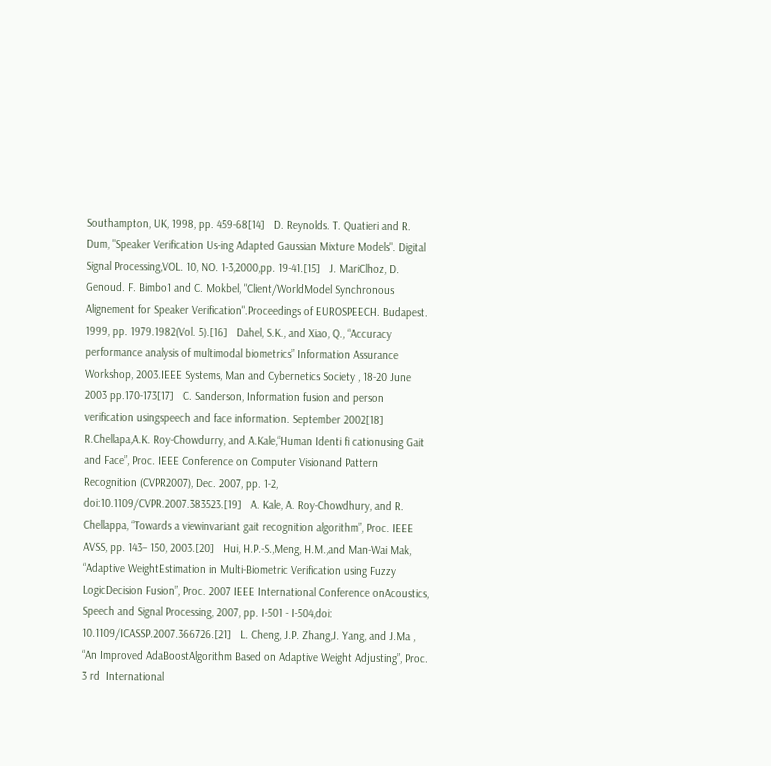Southampton, UK, 1998, pp. 459-68[14]   D. Reynolds. T. Quatieri and R. Dum, "Speaker Verification Us-ing Adapted Gaussian Mixture Models". Digital Signal Processing,VOL. 10, NO. 1-3,2000,pp. 19-41.[15]   J. MariClhoz, D. Genoud. F. Bimbo1 and C. Mokbel, "Client/WorldModel Synchronous Alignement for Speaker Verification".Proceedings of EUROSPEECH. Budapest. 1999, pp. 1979.1982(Vol. 5).[16]   Dahel, S.K., and Xiao, Q., “Accuracy performance analysis of multimodal biometrics” Information Assurance Workshop, 2003.IEEE Systems, Man and Cybernetics Society , 18-20 June 2003 pp.170-173[17]   C. Sanderson, Information fusion and person verification usingspeech and face information. September 2002[18]   R.Chellapa,A.K. Roy-Chowdurry, and A.Kale,“Human Identi fi cationusing Gait and Face”, Proc. IEEE Conference on Computer Visionand Pattern Recognition (CVPR2007), Dec. 2007, pp. 1-2, doi:10.1109/CVPR.2007.383523.[19]   A. Kale, A. Roy-Chowdhury, and R. Chellappa, “Towards a viewinvariant gait recognition algorithm”, Proc. IEEE AVSS, pp. 143– 150, 2003.[20]   Hui, H.P.-S.,Meng, H.M.,and Man-Wai Mak, “Adaptive WeightEstimation in Multi-Biometric Verification using Fuzzy LogicDecision Fusion”, Proc. 2007 IEEE International Conference onAcoustics, Speech and Signal Processing, 2007, pp. I-501 - I-504,doi: 10.1109/ICASSP.2007.366726.[21]   L. Cheng, J.P. Zhang,J. Yang, and J.Ma , “An Improved AdaBoostAlgorithm Based on Adaptive Weight Adjusting”, Proc. 3 rd  International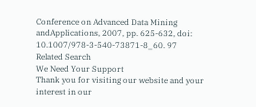Conference on Advanced Data Mining andApplications, 2007, pp. 625-632, doi: 10.1007/978-3-540-73871-8_60. 97
Related Search
We Need Your Support
Thank you for visiting our website and your interest in our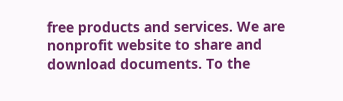free products and services. We are nonprofit website to share and download documents. To the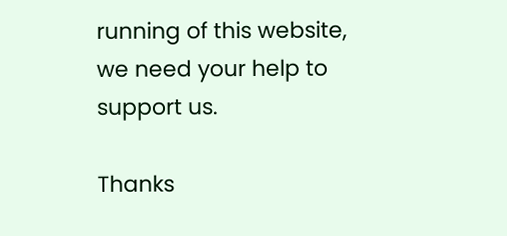running of this website, we need your help to support us.

Thanks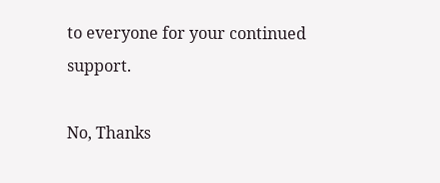to everyone for your continued support.

No, Thanks